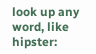look up any word, like hipster: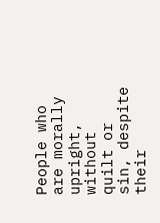People who are morally upright, without quilt or sin, despite their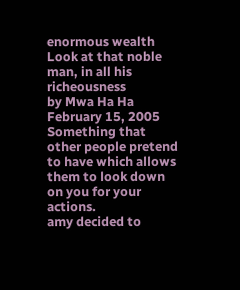enormous wealth
Look at that noble man, in all his richeousness
by Mwa Ha Ha February 15, 2005
Something that other people pretend to have which allows them to look down on you for your actions.
amy decided to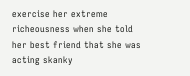exercise her extreme richeousness when she told her best friend that she was acting skanky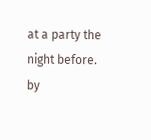at a party the night before.
by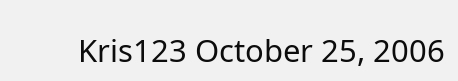Kris123 October 25, 2006